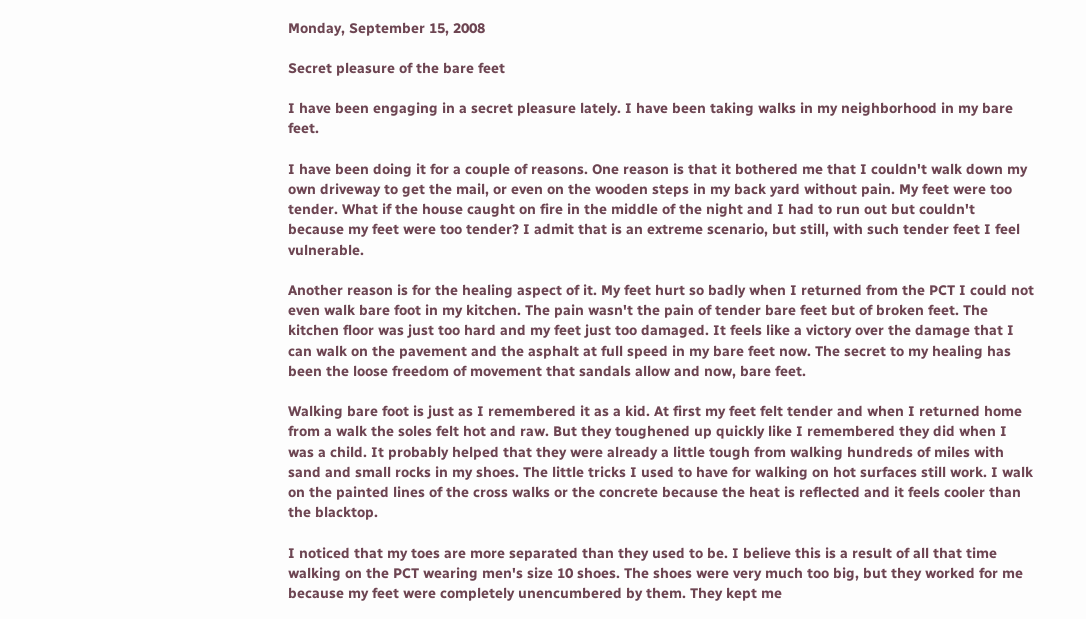Monday, September 15, 2008

Secret pleasure of the bare feet

I have been engaging in a secret pleasure lately. I have been taking walks in my neighborhood in my bare feet.

I have been doing it for a couple of reasons. One reason is that it bothered me that I couldn't walk down my own driveway to get the mail, or even on the wooden steps in my back yard without pain. My feet were too tender. What if the house caught on fire in the middle of the night and I had to run out but couldn't because my feet were too tender? I admit that is an extreme scenario, but still, with such tender feet I feel vulnerable.

Another reason is for the healing aspect of it. My feet hurt so badly when I returned from the PCT I could not even walk bare foot in my kitchen. The pain wasn't the pain of tender bare feet but of broken feet. The kitchen floor was just too hard and my feet just too damaged. It feels like a victory over the damage that I can walk on the pavement and the asphalt at full speed in my bare feet now. The secret to my healing has been the loose freedom of movement that sandals allow and now, bare feet.

Walking bare foot is just as I remembered it as a kid. At first my feet felt tender and when I returned home from a walk the soles felt hot and raw. But they toughened up quickly like I remembered they did when I was a child. It probably helped that they were already a little tough from walking hundreds of miles with sand and small rocks in my shoes. The little tricks I used to have for walking on hot surfaces still work. I walk on the painted lines of the cross walks or the concrete because the heat is reflected and it feels cooler than the blacktop.

I noticed that my toes are more separated than they used to be. I believe this is a result of all that time walking on the PCT wearing men's size 10 shoes. The shoes were very much too big, but they worked for me because my feet were completely unencumbered by them. They kept me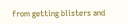from getting blisters and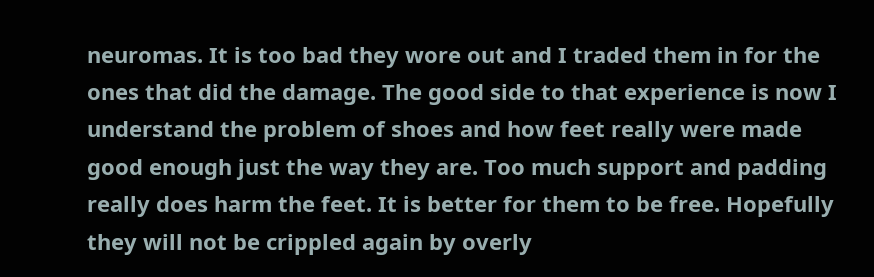neuromas. It is too bad they wore out and I traded them in for the ones that did the damage. The good side to that experience is now I understand the problem of shoes and how feet really were made good enough just the way they are. Too much support and padding really does harm the feet. It is better for them to be free. Hopefully they will not be crippled again by overly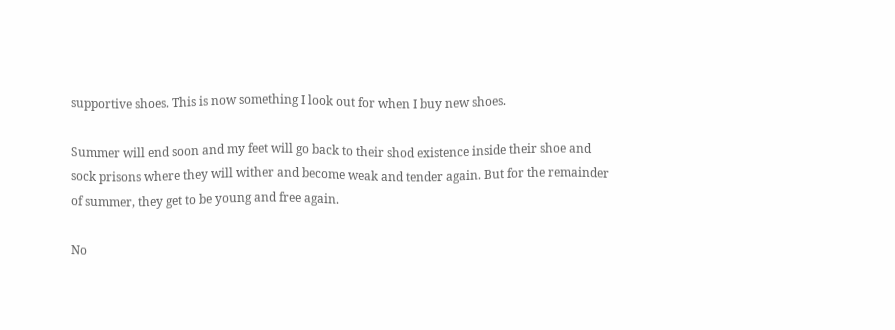supportive shoes. This is now something I look out for when I buy new shoes.

Summer will end soon and my feet will go back to their shod existence inside their shoe and sock prisons where they will wither and become weak and tender again. But for the remainder of summer, they get to be young and free again.

No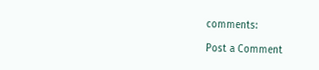comments:

Post a Comment